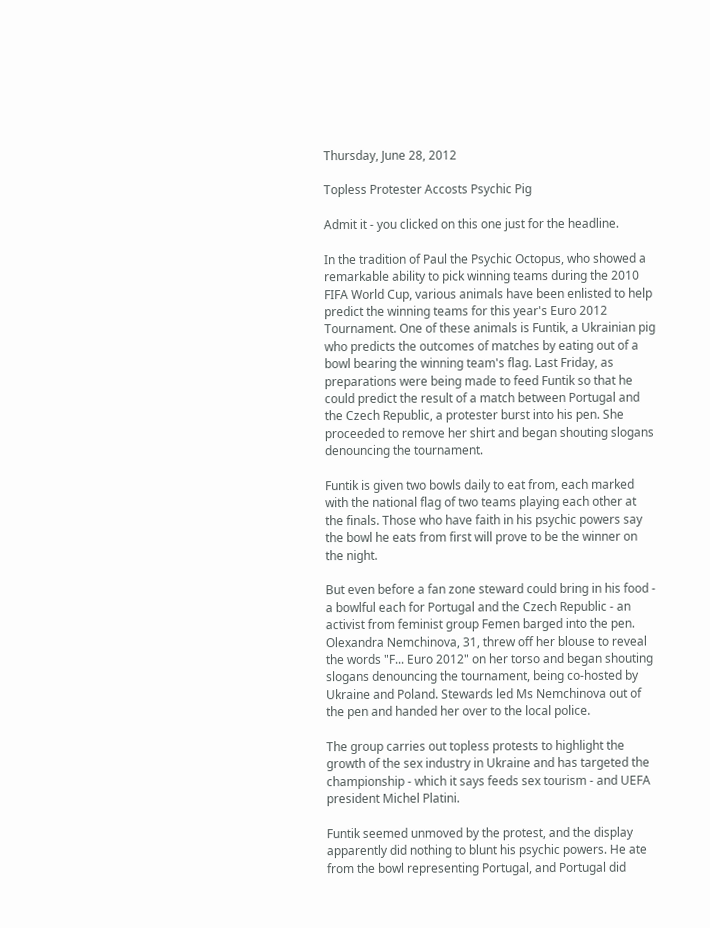Thursday, June 28, 2012

Topless Protester Accosts Psychic Pig

Admit it - you clicked on this one just for the headline.

In the tradition of Paul the Psychic Octopus, who showed a remarkable ability to pick winning teams during the 2010 FIFA World Cup, various animals have been enlisted to help predict the winning teams for this year's Euro 2012 Tournament. One of these animals is Funtik, a Ukrainian pig who predicts the outcomes of matches by eating out of a bowl bearing the winning team's flag. Last Friday, as preparations were being made to feed Funtik so that he could predict the result of a match between Portugal and the Czech Republic, a protester burst into his pen. She proceeded to remove her shirt and began shouting slogans denouncing the tournament.

Funtik is given two bowls daily to eat from, each marked with the national flag of two teams playing each other at the finals. Those who have faith in his psychic powers say the bowl he eats from first will prove to be the winner on the night.

But even before a fan zone steward could bring in his food - a bowlful each for Portugal and the Czech Republic - an activist from feminist group Femen barged into the pen. Olexandra Nemchinova, 31, threw off her blouse to reveal the words "F... Euro 2012" on her torso and began shouting slogans denouncing the tournament, being co-hosted by Ukraine and Poland. Stewards led Ms Nemchinova out of the pen and handed her over to the local police.

The group carries out topless protests to highlight the growth of the sex industry in Ukraine and has targeted the championship - which it says feeds sex tourism - and UEFA president Michel Platini.

Funtik seemed unmoved by the protest, and the display apparently did nothing to blunt his psychic powers. He ate from the bowl representing Portugal, and Portugal did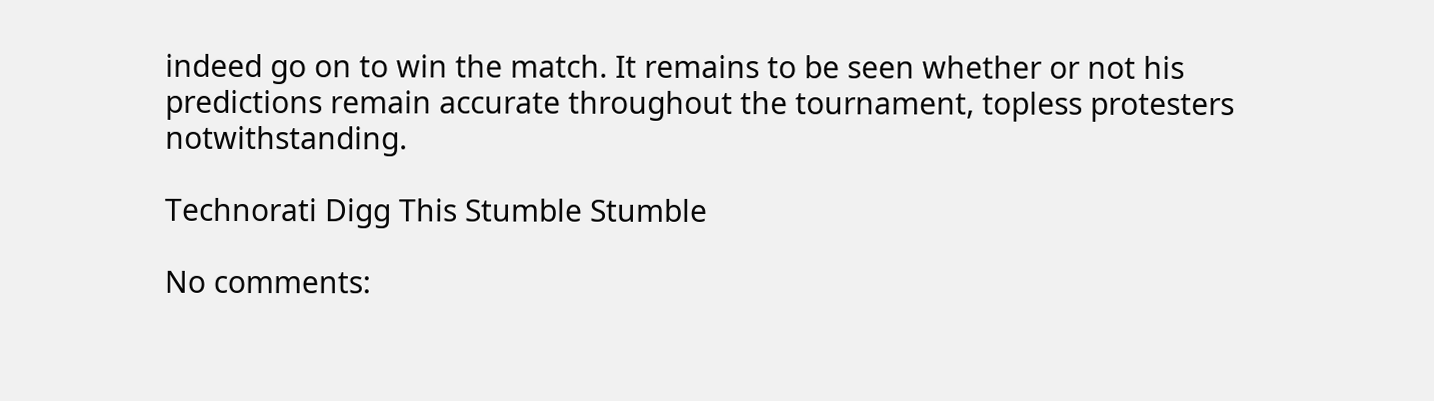indeed go on to win the match. It remains to be seen whether or not his predictions remain accurate throughout the tournament, topless protesters notwithstanding.

Technorati Digg This Stumble Stumble

No comments: